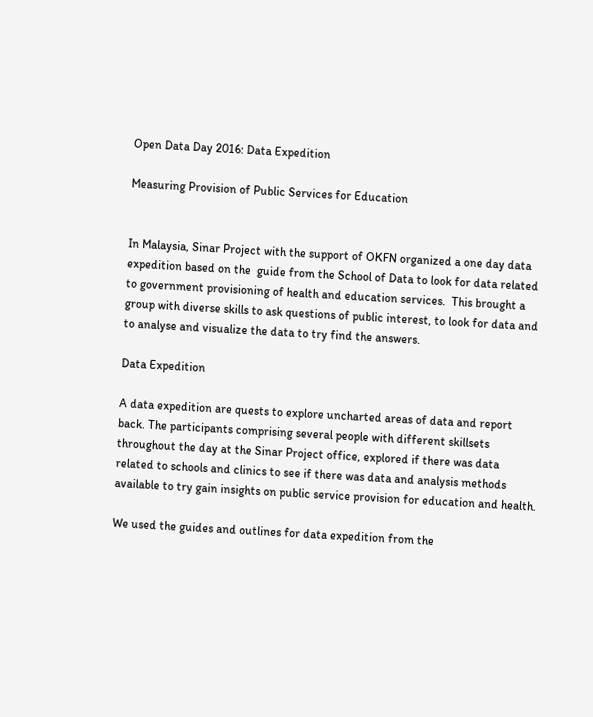Open Data Day 2016: Data Expedition

Measuring Provision of Public Services for Education


In Malaysia, Sinar Project with the support of OKFN organized a one day data expedition based on the  guide from the School of Data to look for data related to government provisioning of health and education services.  This brought a group with diverse skills to ask questions of public interest, to look for data and to analyse and visualize the data to try find the answers.

Data Expedition

A data expedition are quests to explore uncharted areas of data and report back. The participants comprising several people with different skillsets throughout the day at the Sinar Project office, explored if there was data related to schools and clinics to see if there was data and analysis methods available to try gain insights on public service provision for education and health.

We used the guides and outlines for data expedition from the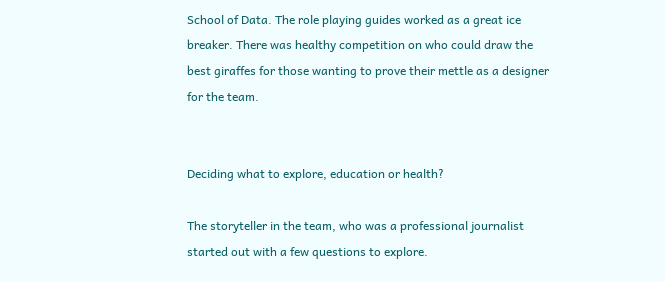School of Data. The role playing guides worked as a great ice breaker. There was healthy competition on who could draw the best giraffes for those wanting to prove their mettle as a designer for the team.


Deciding what to explore, education or health?

The storyteller in the team, who was a professional journalist started out with a few questions to explore.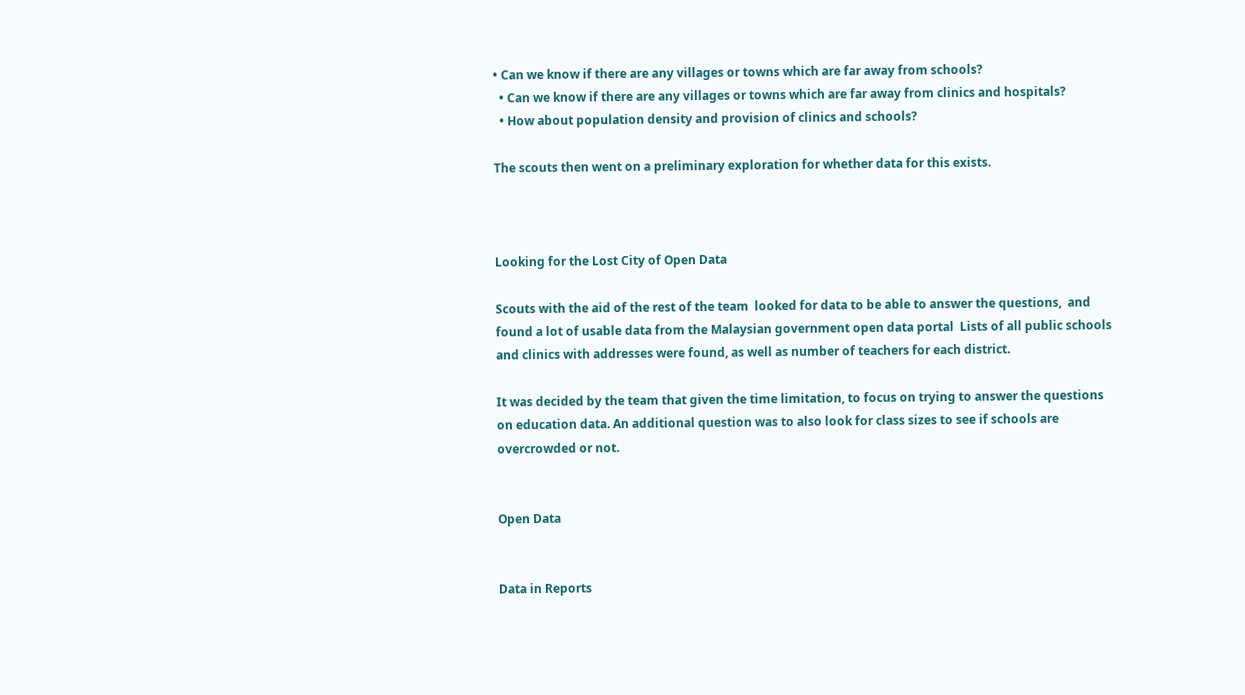• Can we know if there are any villages or towns which are far away from schools?
  • Can we know if there are any villages or towns which are far away from clinics and hospitals?
  • How about population density and provision of clinics and schools?

The scouts then went on a preliminary exploration for whether data for this exists.



Looking for the Lost City of Open Data

Scouts with the aid of the rest of the team  looked for data to be able to answer the questions,  and found a lot of usable data from the Malaysian government open data portal  Lists of all public schools and clinics with addresses were found, as well as number of teachers for each district.

It was decided by the team that given the time limitation, to focus on trying to answer the questions on education data. An additional question was to also look for class sizes to see if schools are overcrowded or not.


Open Data


Data in Reports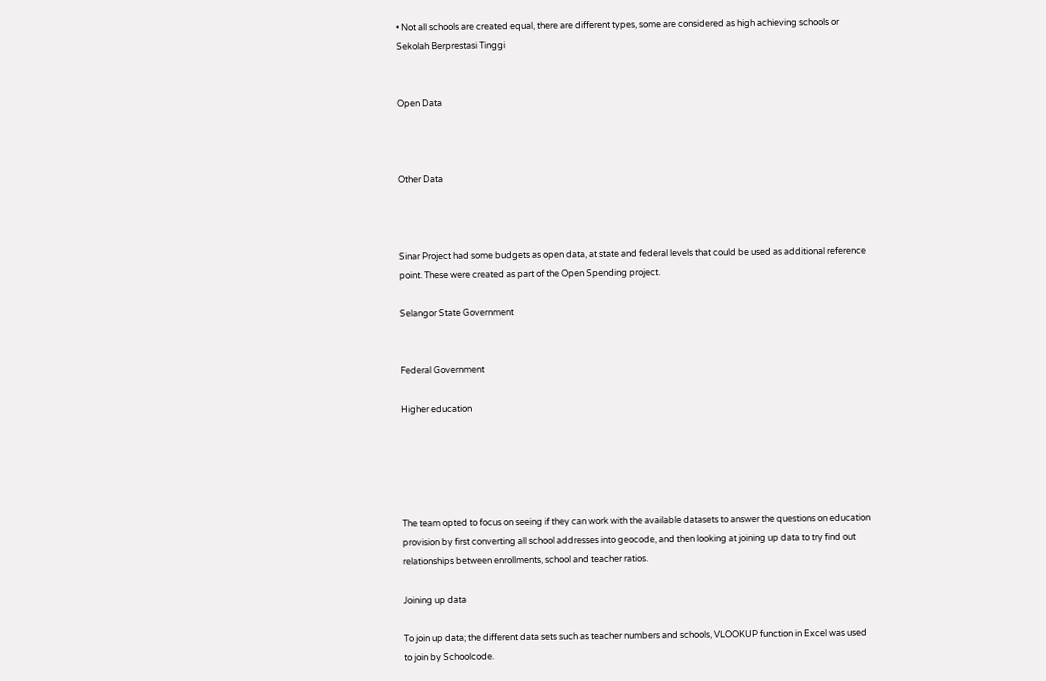• Not all schools are created equal, there are different types, some are considered as high achieving schools or Sekolah Berprestasi Tinggi


Open Data



Other Data



Sinar Project had some budgets as open data, at state and federal levels that could be used as additional reference point. These were created as part of the Open Spending project.

Selangor State Government


Federal Government

Higher education





The team opted to focus on seeing if they can work with the available datasets to answer the questions on education provision by first converting all school addresses into geocode, and then looking at joining up data to try find out relationships between enrollments, school and teacher ratios.

Joining up data

To join up data; the different data sets such as teacher numbers and schools, VLOOKUP function in Excel was used to join by Schoolcode.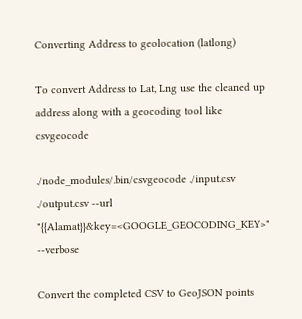Converting Address to geolocation (latlong)

To convert Address to Lat, Lng use the cleaned up address along with a geocoding tool like csvgeocode

./node_modules/.bin/csvgeocode ./input.csv ./output.csv --url "{{Alamat}}&key=<GOOGLE_GEOCODING_KEY>" --verbose

Convert the completed CSV to GeoJSON points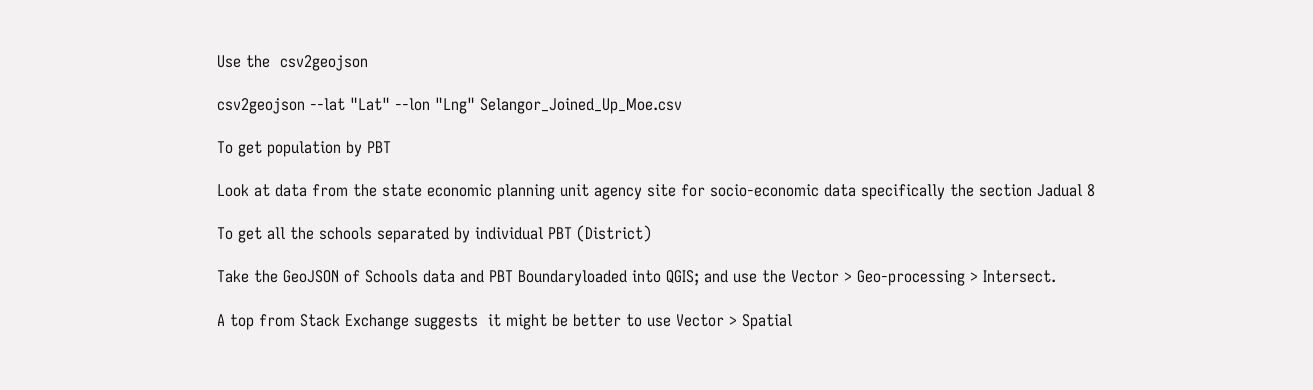Use the  csv2geojson

csv2geojson --lat "Lat" --lon "Lng" Selangor_Joined_Up_Moe.csv

To get population by PBT

Look at data from the state economic planning unit agency site for socio-economic data specifically the section Jadual 8

To get all the schools separated by individual PBT (District)

Take the GeoJSON of Schools data and PBT Boundaryloaded into QGIS; and use the Vector > Geo-processing > Intersect.

A top from Stack Exchange suggests  it might be better to use Vector > Spatial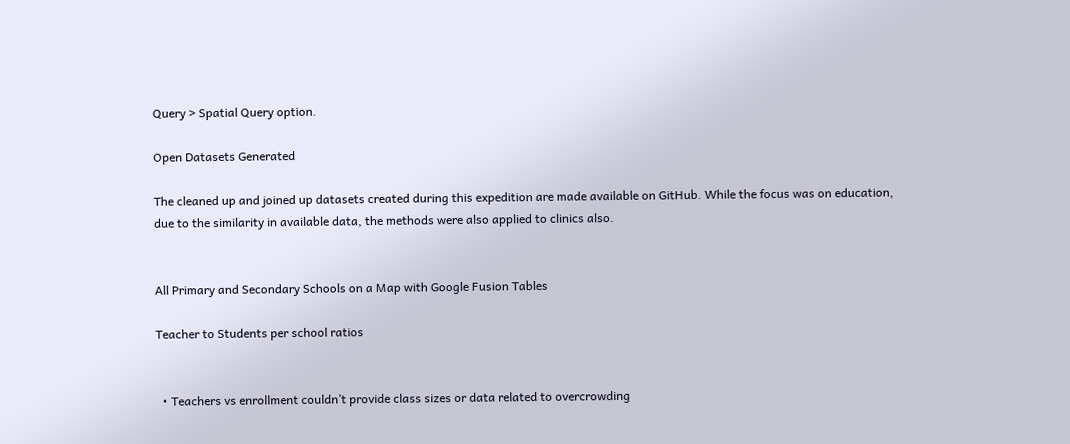Query > Spatial Query option.

Open Datasets Generated

The cleaned up and joined up datasets created during this expedition are made available on GitHub. While the focus was on education, due to the similarity in available data, the methods were also applied to clinics also.


All Primary and Secondary Schools on a Map with Google Fusion Tables

Teacher to Students per school ratios


  • Teachers vs enrollment couldn’t provide class sizes or data related to overcrowding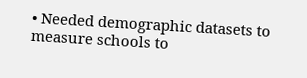• Needed demographic datasets to measure schools to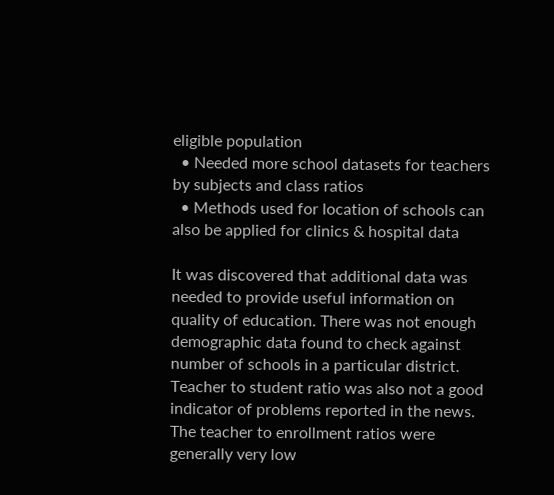eligible population
  • Needed more school datasets for teachers by subjects and class ratios
  • Methods used for location of schools can also be applied for clinics & hospital data

It was discovered that additional data was needed to provide useful information on quality of education. There was not enough demographic data found to check against number of schools in a particular district. Teacher to student ratio was also not a good indicator of problems reported in the news. The teacher to enrollment ratios were generally very low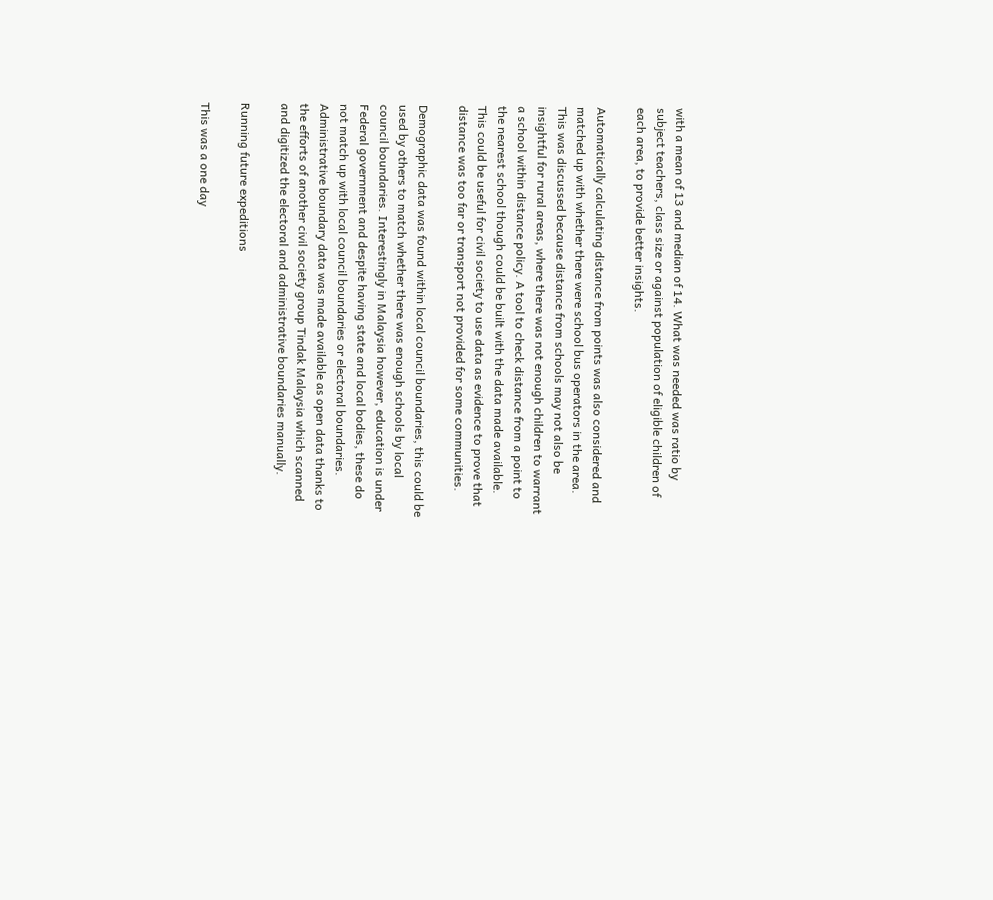with a mean of 13 and median of 14. What was needed was ratio by subject teachers, class size or against population of eligible children of each area, to provide better insights.

Automatically calculating distance from points was also considered and matched up with whether there were school bus operators in the area. This was discussed because distance from schools may not also be insightful for rural areas, where there was not enough children to warrant a school within distance policy. A tool to check distance from a point to the nearest school though could be built with the data made available. This could be useful for civil society to use data as evidence to prove that distance was too far or transport not provided for some communities.

Demographic data was found within local council boundaries, this could be used by others to match whether there was enough schools by local council boundaries. Interestingly in Malaysia however, education is under Federal government and despite having state and local bodies, these do not match up with local council boundaries or electoral boundaries. Administrative boundary data was made available as open data thanks to the efforts of another civil society group Tindak Malaysia which scanned and digitized the electoral and administrative boundaries manually.

Running future expeditions

This was a one day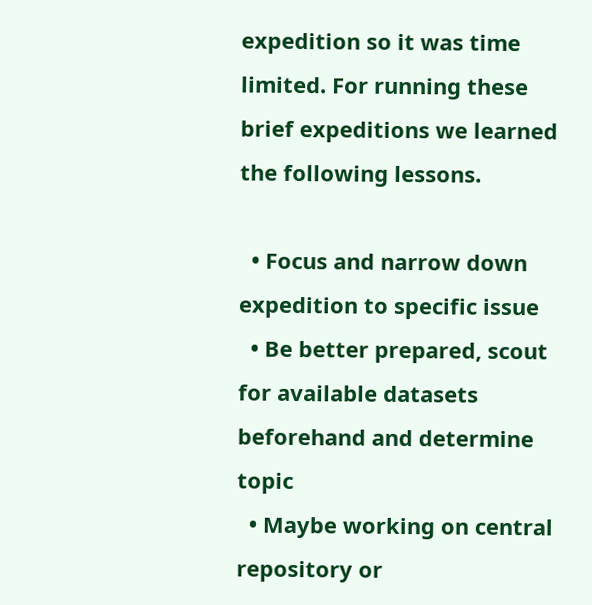expedition so it was time limited. For running these brief expeditions we learned the following lessons.

  • Focus and narrow down expedition to specific issue
  • Be better prepared, scout for available datasets beforehand and determine topic
  • Maybe working on central repository or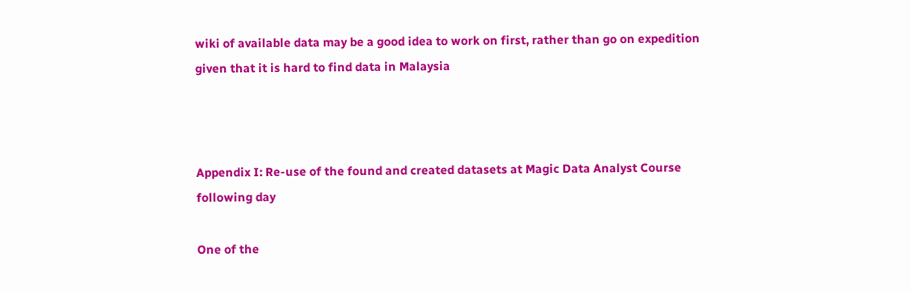wiki of available data may be a good idea to work on first, rather than go on expedition given that it is hard to find data in Malaysia



Appendix I: Re-use of the found and created datasets at Magic Data Analyst Course following day

One of the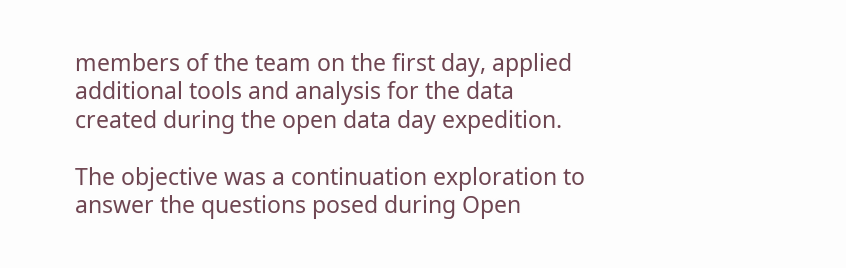members of the team on the first day, applied additional tools and analysis for the data created during the open data day expedition.

The objective was a continuation exploration to answer the questions posed during Open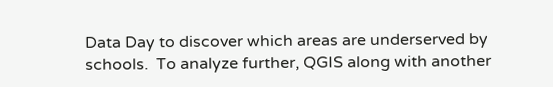Data Day to discover which areas are underserved by schools.  To analyze further, QGIS along with another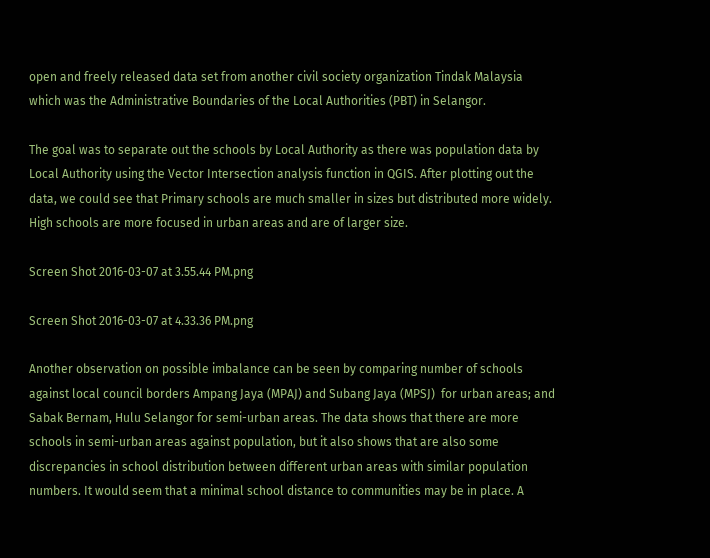open and freely released data set from another civil society organization Tindak Malaysia  which was the Administrative Boundaries of the Local Authorities (PBT) in Selangor.

The goal was to separate out the schools by Local Authority as there was population data by Local Authority using the Vector Intersection analysis function in QGIS. After plotting out the data, we could see that Primary schools are much smaller in sizes but distributed more widely.  High schools are more focused in urban areas and are of larger size.

Screen Shot 2016-03-07 at 3.55.44 PM.png

Screen Shot 2016-03-07 at 4.33.36 PM.png

Another observation on possible imbalance can be seen by comparing number of schools against local council borders Ampang Jaya (MPAJ) and Subang Jaya (MPSJ)  for urban areas; and Sabak Bernam, Hulu Selangor for semi-urban areas. The data shows that there are more schools in semi-urban areas against population, but it also shows that are also some discrepancies in school distribution between different urban areas with similar population numbers. It would seem that a minimal school distance to communities may be in place. A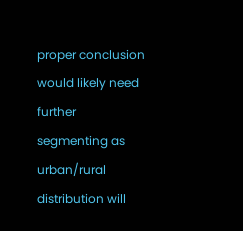proper conclusion would likely need further segmenting as urban/rural distribution will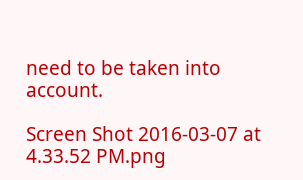need to be taken into account.

Screen Shot 2016-03-07 at 4.33.52 PM.png